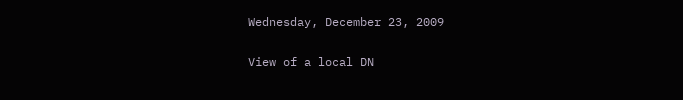Wednesday, December 23, 2009

View of a local DN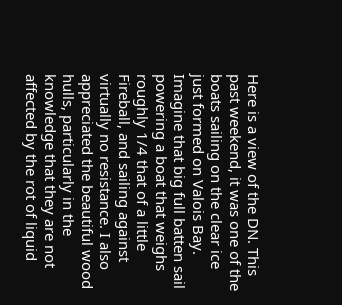Here is a view of the DN. This past weekend, it was one of the boats sailing on the clear ice just formed on Valois Bay. Imagine that big full batten sail powering a boat that weighs roughly 1/4 that of a little Fireball, and sailing against virtually no resistance. I also appreciated the beautiful wood hulls, particularly in the knowledge that they are not affected by the rot of liquid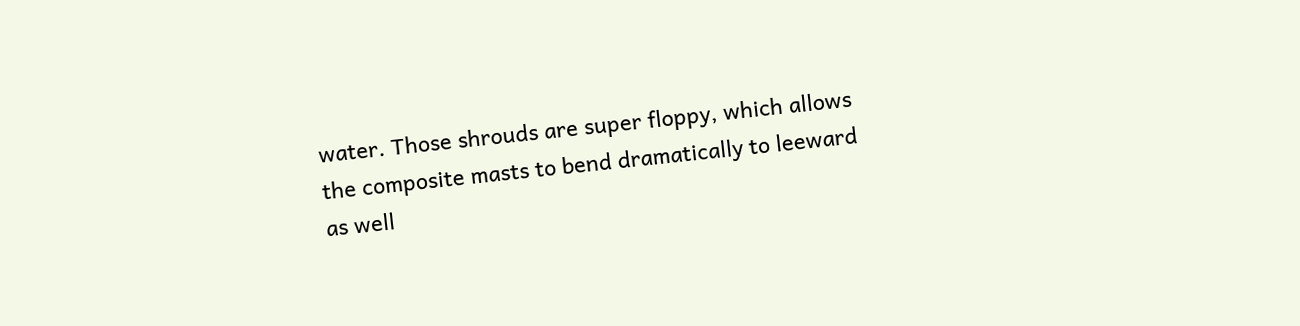water. Those shrouds are super floppy, which allows the composite masts to bend dramatically to leeward as well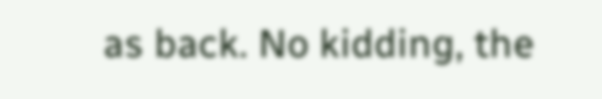as back. No kidding, the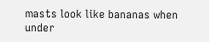masts look like bananas when under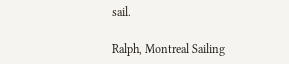sail.

Ralph, Montreal Sailing